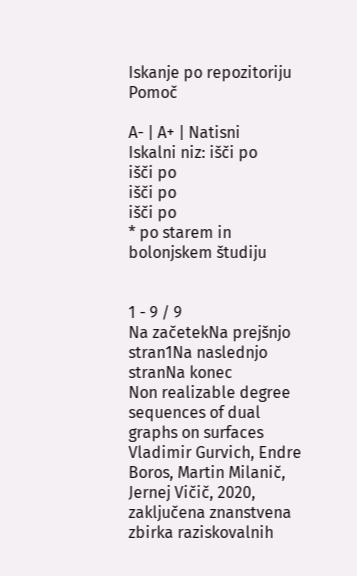Iskanje po repozitoriju Pomoč

A- | A+ | Natisni
Iskalni niz: išči po
išči po
išči po
išči po
* po starem in bolonjskem študiju


1 - 9 / 9
Na začetekNa prejšnjo stran1Na naslednjo stranNa konec
Non realizable degree sequences of dual graphs on surfaces
Vladimir Gurvich, Endre Boros, Martin Milanič, Jernej Vičič, 2020, zaključena znanstvena zbirka raziskovalnih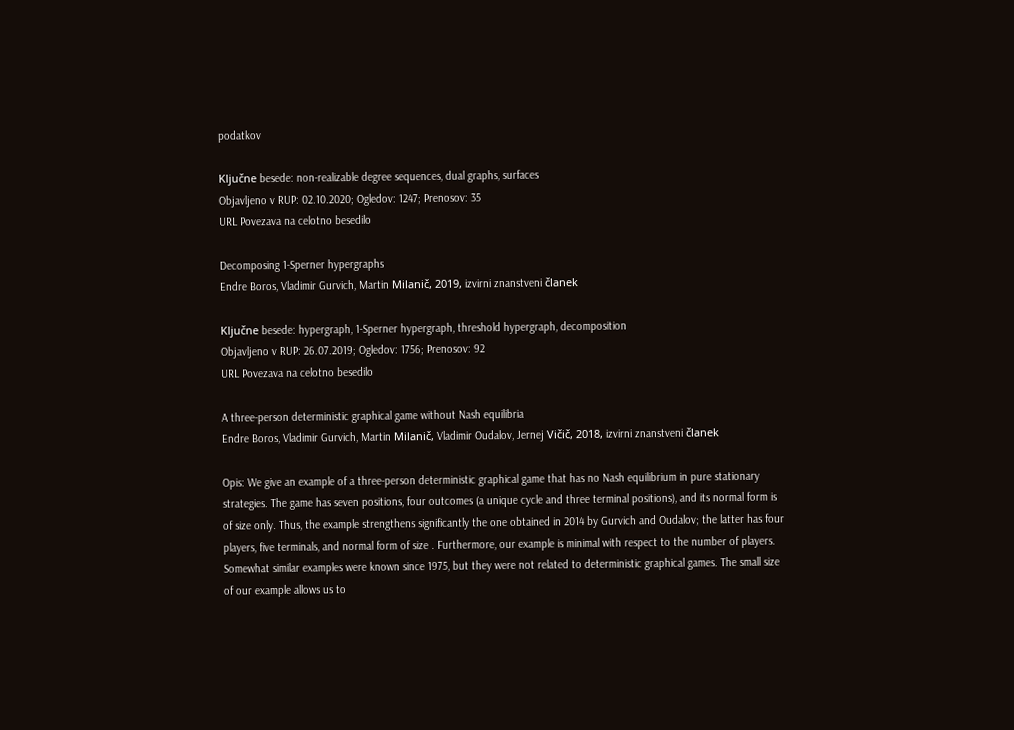podatkov

Ključne besede: non-realizable degree sequences, dual graphs, surfaces
Objavljeno v RUP: 02.10.2020; Ogledov: 1247; Prenosov: 35
URL Povezava na celotno besedilo

Decomposing 1-Sperner hypergraphs
Endre Boros, Vladimir Gurvich, Martin Milanič, 2019, izvirni znanstveni članek

Ključne besede: hypergraph, 1-Sperner hypergraph, threshold hypergraph, decomposition
Objavljeno v RUP: 26.07.2019; Ogledov: 1756; Prenosov: 92
URL Povezava na celotno besedilo

A three-person deterministic graphical game without Nash equilibria
Endre Boros, Vladimir Gurvich, Martin Milanič, Vladimir Oudalov, Jernej Vičič, 2018, izvirni znanstveni članek

Opis: We give an example of a three-person deterministic graphical game that has no Nash equilibrium in pure stationary strategies. The game has seven positions, four outcomes (a unique cycle and three terminal positions), and its normal form is of size only. Thus, the example strengthens significantly the one obtained in 2014 by Gurvich and Oudalov; the latter has four players, five terminals, and normal form of size . Furthermore, our example is minimal with respect to the number of players. Somewhat similar examples were known since 1975, but they were not related to deterministic graphical games. The small size of our example allows us to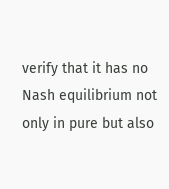verify that it has no Nash equilibrium not only in pure but also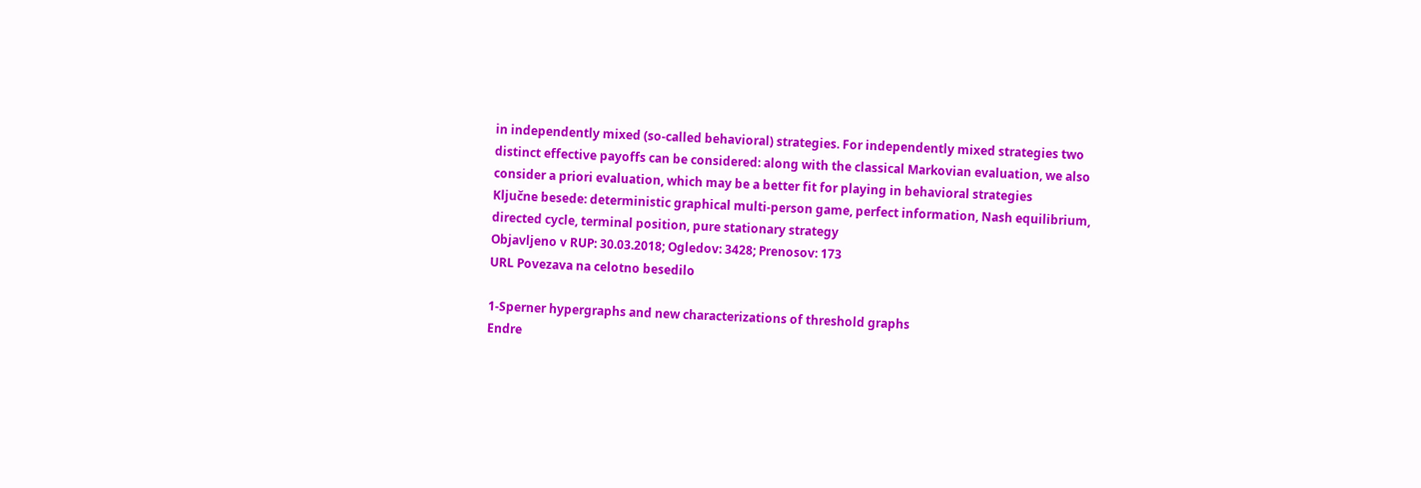in independently mixed (so-called behavioral) strategies. For independently mixed strategies two distinct effective payoffs can be considered: along with the classical Markovian evaluation, we also consider a priori evaluation, which may be a better fit for playing in behavioral strategies
Ključne besede: deterministic graphical multi-person game, perfect information, Nash equilibrium, directed cycle, terminal position, pure stationary strategy
Objavljeno v RUP: 30.03.2018; Ogledov: 3428; Prenosov: 173
URL Povezava na celotno besedilo

1-Sperner hypergraphs and new characterizations of threshold graphs
Endre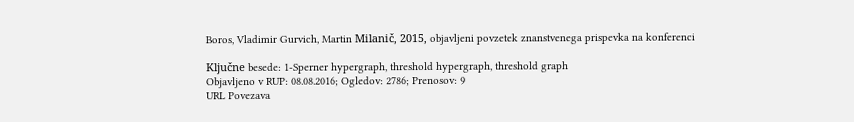Boros, Vladimir Gurvich, Martin Milanič, 2015, objavljeni povzetek znanstvenega prispevka na konferenci

Ključne besede: 1-Sperner hypergraph, threshold hypergraph, threshold graph
Objavljeno v RUP: 08.08.2016; Ogledov: 2786; Prenosov: 9
URL Povezava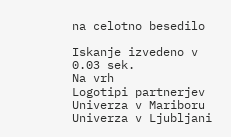na celotno besedilo

Iskanje izvedeno v 0.03 sek.
Na vrh
Logotipi partnerjev Univerza v Mariboru Univerza v Ljubljani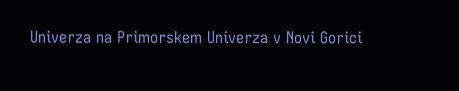Univerza na Primorskem Univerza v Novi Gorici